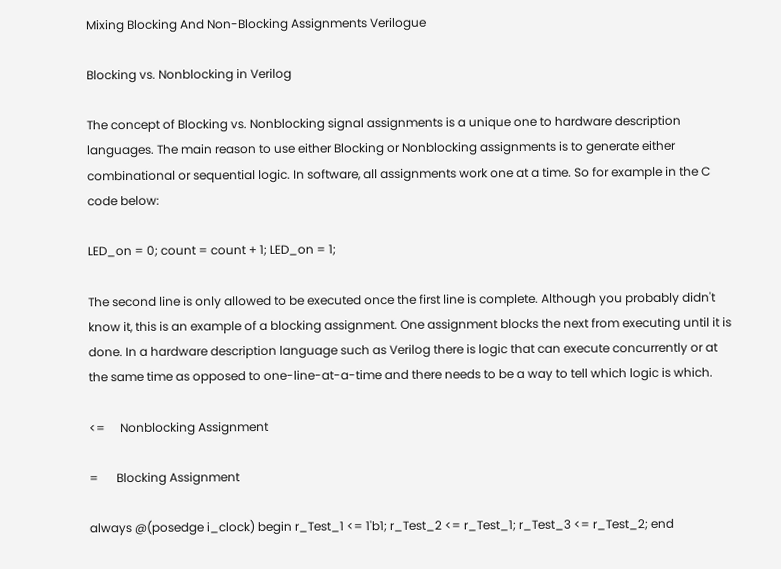Mixing Blocking And Non-Blocking Assignments Verilogue

Blocking vs. Nonblocking in Verilog

The concept of Blocking vs. Nonblocking signal assignments is a unique one to hardware description languages. The main reason to use either Blocking or Nonblocking assignments is to generate either combinational or sequential logic. In software, all assignments work one at a time. So for example in the C code below:

LED_on = 0; count = count + 1; LED_on = 1;

The second line is only allowed to be executed once the first line is complete. Although you probably didn't know it, this is an example of a blocking assignment. One assignment blocks the next from executing until it is done. In a hardware description language such as Verilog there is logic that can execute concurrently or at the same time as opposed to one-line-at-a-time and there needs to be a way to tell which logic is which.

<=     Nonblocking Assignment

=      Blocking Assignment

always @(posedge i_clock) begin r_Test_1 <= 1'b1; r_Test_2 <= r_Test_1; r_Test_3 <= r_Test_2; end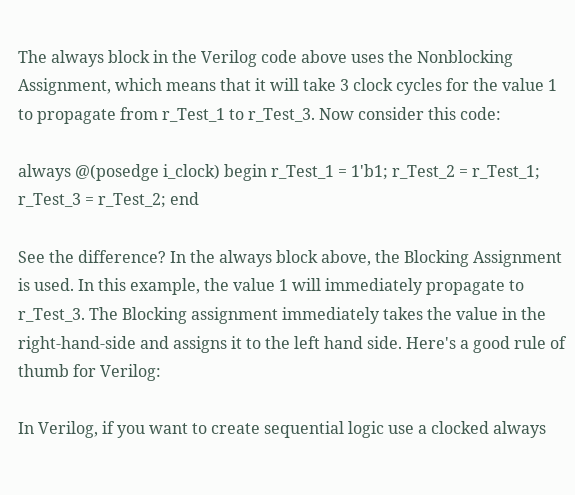The always block in the Verilog code above uses the Nonblocking Assignment, which means that it will take 3 clock cycles for the value 1 to propagate from r_Test_1 to r_Test_3. Now consider this code:

always @(posedge i_clock) begin r_Test_1 = 1'b1; r_Test_2 = r_Test_1; r_Test_3 = r_Test_2; end

See the difference? In the always block above, the Blocking Assignment is used. In this example, the value 1 will immediately propagate to r_Test_3. The Blocking assignment immediately takes the value in the right-hand-side and assigns it to the left hand side. Here's a good rule of thumb for Verilog:

In Verilog, if you want to create sequential logic use a clocked always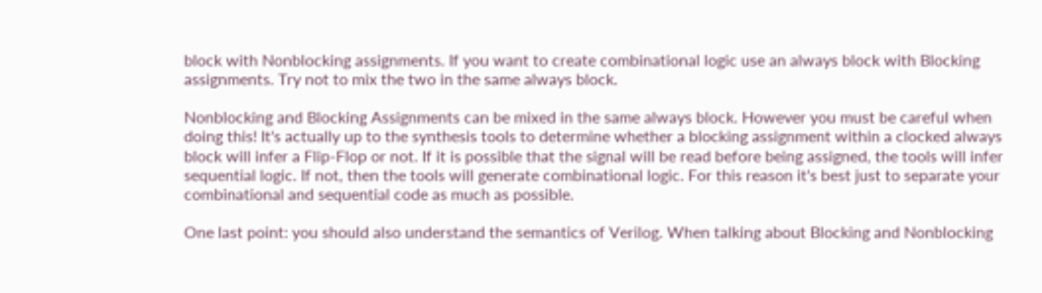block with Nonblocking assignments. If you want to create combinational logic use an always block with Blocking assignments. Try not to mix the two in the same always block.

Nonblocking and Blocking Assignments can be mixed in the same always block. However you must be careful when doing this! It's actually up to the synthesis tools to determine whether a blocking assignment within a clocked always block will infer a Flip-Flop or not. If it is possible that the signal will be read before being assigned, the tools will infer sequential logic. If not, then the tools will generate combinational logic. For this reason it's best just to separate your combinational and sequential code as much as possible.

One last point: you should also understand the semantics of Verilog. When talking about Blocking and Nonblocking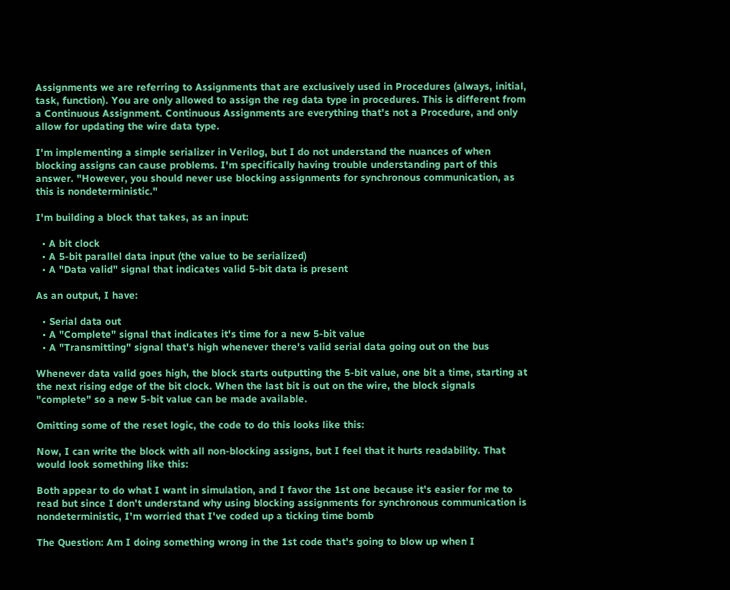Assignments we are referring to Assignments that are exclusively used in Procedures (always, initial, task, function). You are only allowed to assign the reg data type in procedures. This is different from a Continuous Assignment. Continuous Assignments are everything that's not a Procedure, and only allow for updating the wire data type.

I'm implementing a simple serializer in Verilog, but I do not understand the nuances of when blocking assigns can cause problems. I'm specifically having trouble understanding part of this answer. "However, you should never use blocking assignments for synchronous communication, as this is nondeterministic."

I'm building a block that takes, as an input:

  • A bit clock
  • A 5-bit parallel data input (the value to be serialized)
  • A "Data valid" signal that indicates valid 5-bit data is present

As an output, I have:

  • Serial data out
  • A "Complete" signal that indicates it's time for a new 5-bit value
  • A "Transmitting" signal that's high whenever there's valid serial data going out on the bus

Whenever data valid goes high, the block starts outputting the 5-bit value, one bit a time, starting at the next rising edge of the bit clock. When the last bit is out on the wire, the block signals "complete" so a new 5-bit value can be made available.

Omitting some of the reset logic, the code to do this looks like this:

Now, I can write the block with all non-blocking assigns, but I feel that it hurts readability. That would look something like this:

Both appear to do what I want in simulation, and I favor the 1st one because it's easier for me to read but since I don't understand why using blocking assignments for synchronous communication is nondeterministic, I'm worried that I've coded up a ticking time bomb

The Question: Am I doing something wrong in the 1st code that's going to blow up when I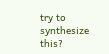try to synthesize this?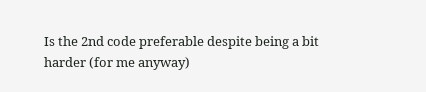Is the 2nd code preferable despite being a bit harder (for me anyway)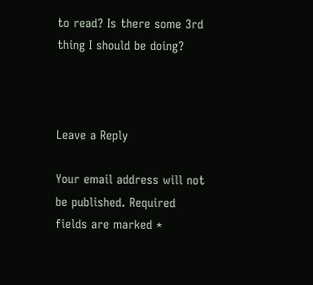to read? Is there some 3rd thing I should be doing?



Leave a Reply

Your email address will not be published. Required fields are marked *